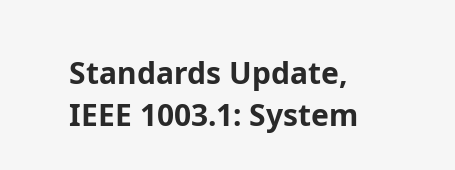Standards Update, IEEE 1003.1: System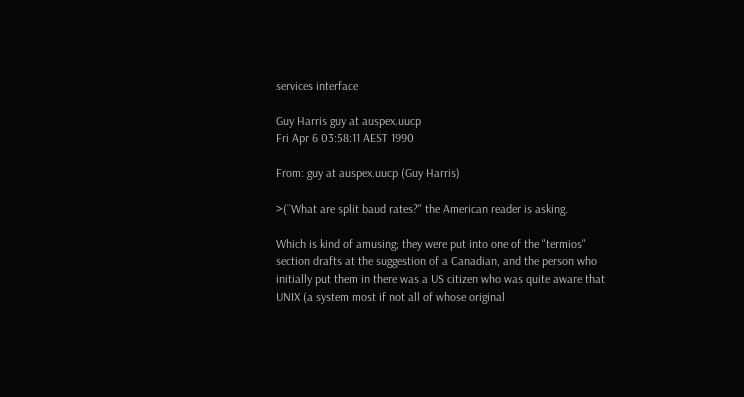services interface

Guy Harris guy at auspex.uucp
Fri Apr 6 03:58:11 AEST 1990

From: guy at auspex.uucp (Guy Harris)

>(``What are split baud rates?'' the American reader is asking.

Which is kind of amusing; they were put into one of the "termios"
section drafts at the suggestion of a Canadian, and the person who
initially put them in there was a US citizen who was quite aware that
UNIX (a system most if not all of whose original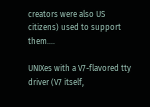creators were also US
citizens) used to support them....

UNIXes with a V7-flavored tty driver (V7 itself,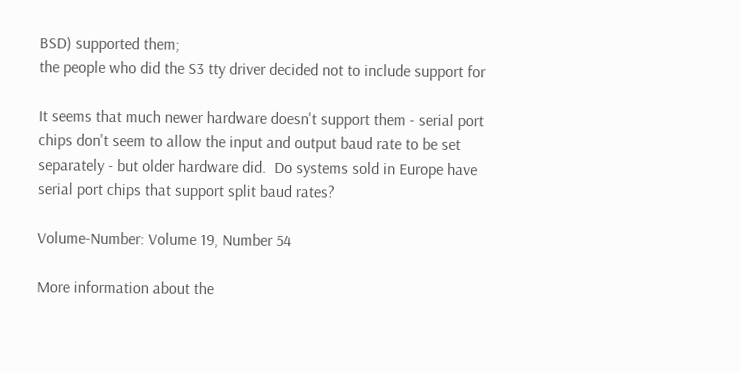BSD) supported them;
the people who did the S3 tty driver decided not to include support for

It seems that much newer hardware doesn't support them - serial port
chips don't seem to allow the input and output baud rate to be set
separately - but older hardware did.  Do systems sold in Europe have
serial port chips that support split baud rates?

Volume-Number: Volume 19, Number 54

More information about the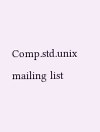Comp.std.unix mailing list